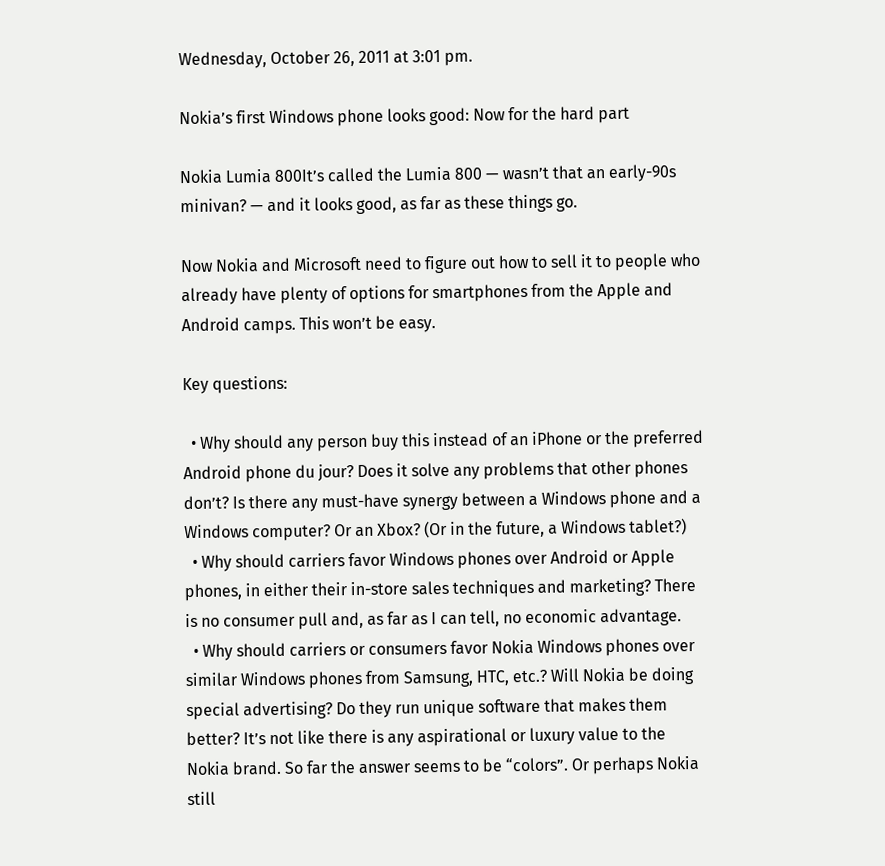Wednesday, October 26, 2011 at 3:01 pm.

Nokia’s first Windows phone looks good: Now for the hard part

Nokia Lumia 800It’s called the Lumia 800 — wasn’t that an early-90s minivan? — and it looks good, as far as these things go.

Now Nokia and Microsoft need to figure out how to sell it to people who already have plenty of options for smartphones from the Apple and Android camps. This won’t be easy.

Key questions:

  • Why should any person buy this instead of an iPhone or the preferred Android phone du jour? Does it solve any problems that other phones don’t? Is there any must-have synergy between a Windows phone and a Windows computer? Or an Xbox? (Or in the future, a Windows tablet?)
  • Why should carriers favor Windows phones over Android or Apple phones, in either their in-store sales techniques and marketing? There is no consumer pull and, as far as I can tell, no economic advantage.
  • Why should carriers or consumers favor Nokia Windows phones over similar Windows phones from Samsung, HTC, etc.? Will Nokia be doing special advertising? Do they run unique software that makes them better? It’s not like there is any aspirational or luxury value to the Nokia brand. So far the answer seems to be “colors”. Or perhaps Nokia still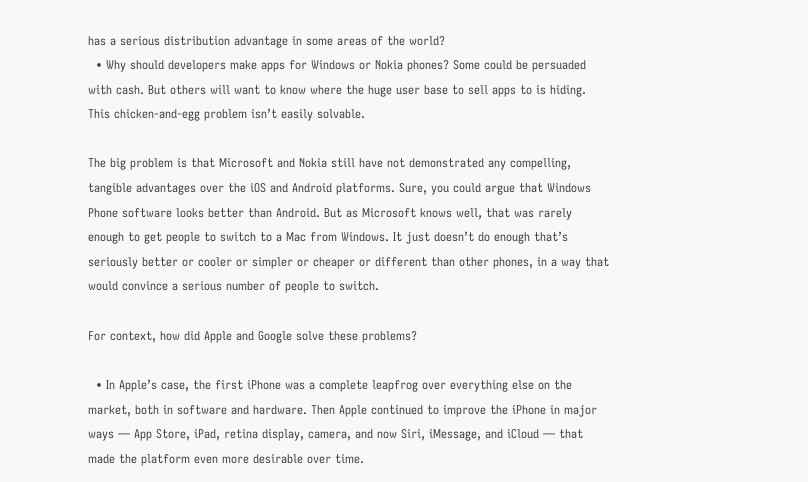has a serious distribution advantage in some areas of the world?
  • Why should developers make apps for Windows or Nokia phones? Some could be persuaded with cash. But others will want to know where the huge user base to sell apps to is hiding. This chicken-and-egg problem isn’t easily solvable.

The big problem is that Microsoft and Nokia still have not demonstrated any compelling, tangible advantages over the iOS and Android platforms. Sure, you could argue that Windows Phone software looks better than Android. But as Microsoft knows well, that was rarely enough to get people to switch to a Mac from Windows. It just doesn’t do enough that’s seriously better or cooler or simpler or cheaper or different than other phones, in a way that would convince a serious number of people to switch.

For context, how did Apple and Google solve these problems?

  • In Apple’s case, the first iPhone was a complete leapfrog over everything else on the market, both in software and hardware. Then Apple continued to improve the iPhone in major ways — App Store, iPad, retina display, camera, and now Siri, iMessage, and iCloud — that made the platform even more desirable over time.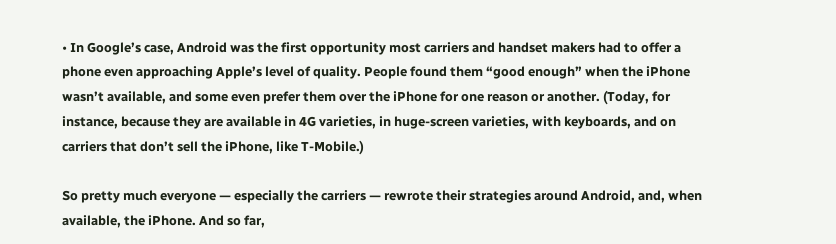• In Google’s case, Android was the first opportunity most carriers and handset makers had to offer a phone even approaching Apple’s level of quality. People found them “good enough” when the iPhone wasn’t available, and some even prefer them over the iPhone for one reason or another. (Today, for instance, because they are available in 4G varieties, in huge-screen varieties, with keyboards, and on carriers that don’t sell the iPhone, like T-Mobile.)

So pretty much everyone — especially the carriers — rewrote their strategies around Android, and, when available, the iPhone. And so far,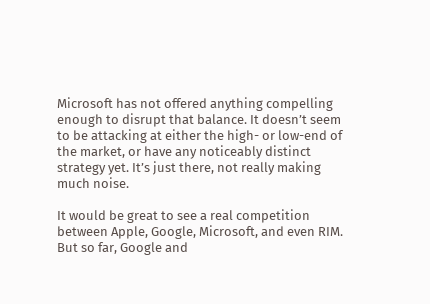Microsoft has not offered anything compelling enough to disrupt that balance. It doesn’t seem to be attacking at either the high- or low-end of the market, or have any noticeably distinct strategy yet. It’s just there, not really making much noise.

It would be great to see a real competition between Apple, Google, Microsoft, and even RIM. But so far, Google and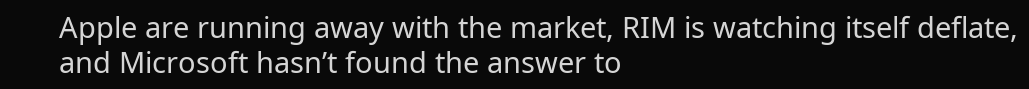Apple are running away with the market, RIM is watching itself deflate, and Microsoft hasn’t found the answer to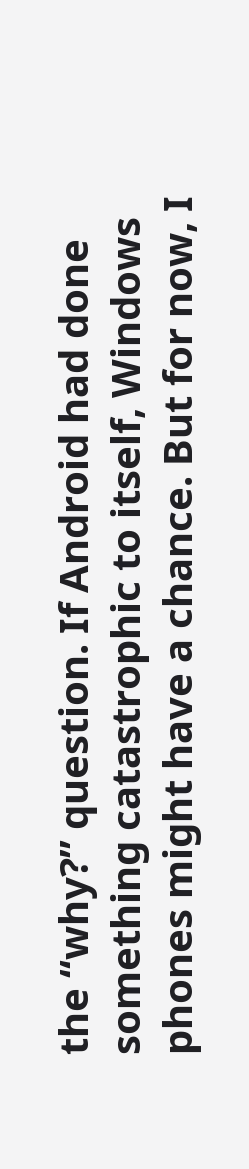the “why?” question. If Android had done something catastrophic to itself, Windows phones might have a chance. But for now, I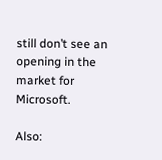still don’t see an opening in the market for Microsoft.

Also: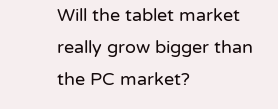Will the tablet market really grow bigger than the PC market?